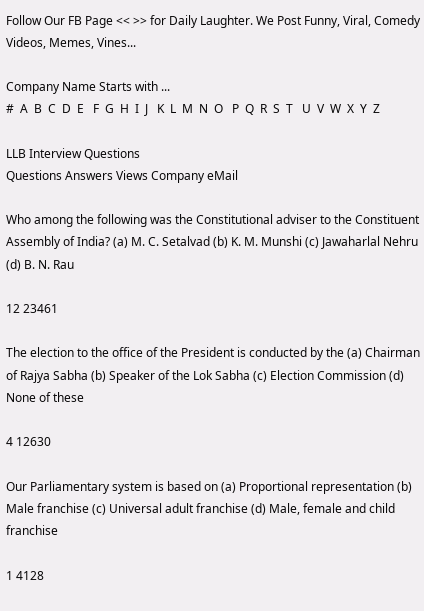Follow Our FB Page << >> for Daily Laughter. We Post Funny, Viral, Comedy Videos, Memes, Vines...

Company Name Starts with ...
#  A  B  C  D  E   F  G  H  I  J   K  L  M  N  O   P  Q  R  S  T   U  V  W  X  Y  Z

LLB Interview Questions
Questions Answers Views Company eMail

Who among the following was the Constitutional adviser to the Constituent Assembly of India? (a) M. C. Setalvad (b) K. M. Munshi (c) Jawaharlal Nehru (d) B. N. Rau

12 23461

The election to the office of the President is conducted by the (a) Chairman of Rajya Sabha (b) Speaker of the Lok Sabha (c) Election Commission (d) None of these

4 12630

Our Parliamentary system is based on (a) Proportional representation (b) Male franchise (c) Universal adult franchise (d) Male, female and child franchise

1 4128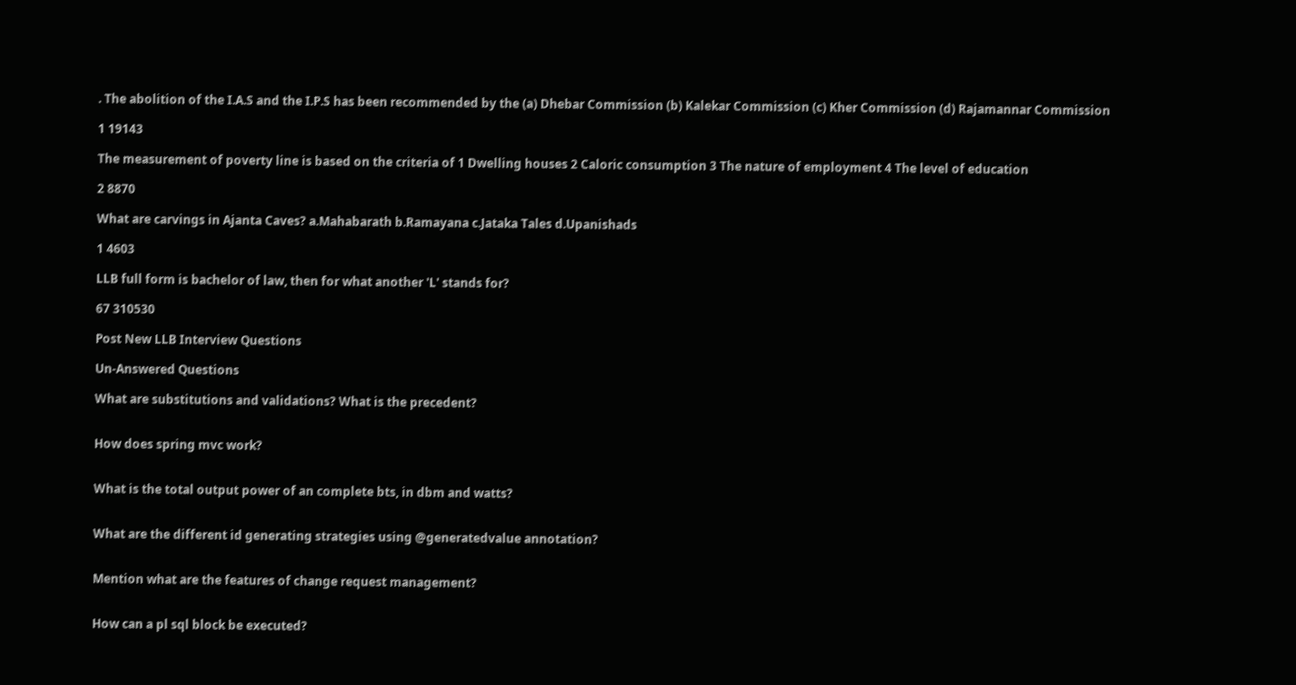. The abolition of the I.A.S and the I.P.S has been recommended by the (a) Dhebar Commission (b) Kalekar Commission (c) Kher Commission (d) Rajamannar Commission

1 19143

The measurement of poverty line is based on the criteria of 1 Dwelling houses 2 Caloric consumption 3 The nature of employment 4 The level of education

2 8870

What are carvings in Ajanta Caves? a.Mahabarath b.Ramayana c.Jataka Tales d.Upanishads

1 4603

LLB full form is bachelor of law, then for what another 'L' stands for?

67 310530

Post New LLB Interview Questions

Un-Answered Questions

What are substitutions and validations? What is the precedent?


How does spring mvc work?


What is the total output power of an complete bts, in dbm and watts?


What are the different id generating strategies using @generatedvalue annotation?


Mention what are the features of change request management?


How can a pl sql block be executed?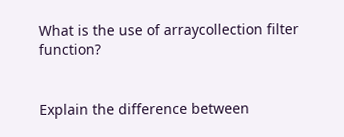What is the use of arraycollection filter function?


Explain the difference between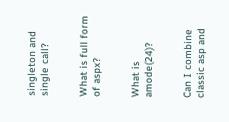singleton and single call?


What is full form of aspx?


What is amode(24)?


Can I combine classic asp and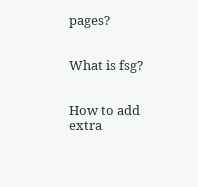pages?


What is fsg?


How to add extra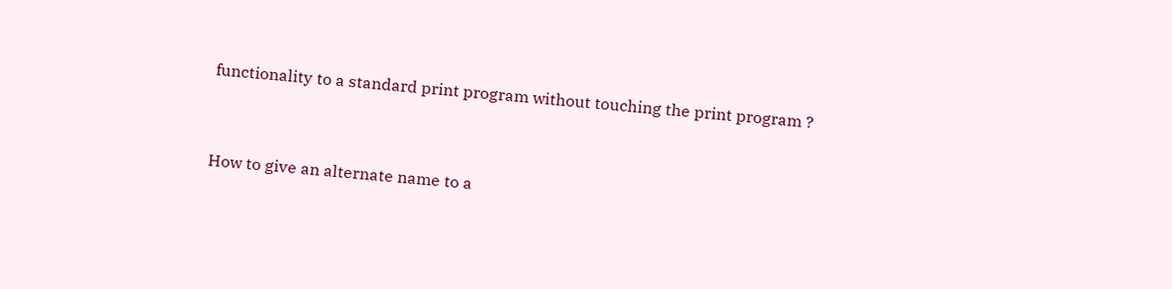functionality to a standard print program without touching the print program ?


How to give an alternate name to a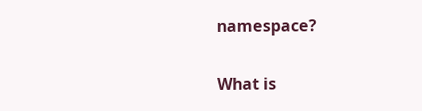namespace?


What is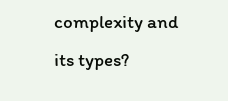complexity and its types?